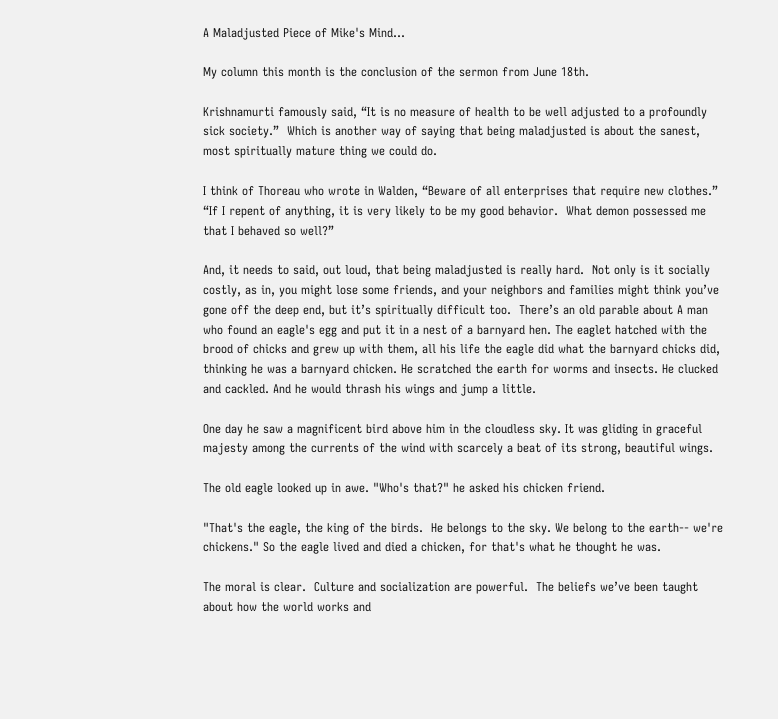A Maladjusted Piece of Mike's Mind...

My column this month is the conclusion of the sermon from June 18th.

Krishnamurti famously said, “It is no measure of health to be well adjusted to a profoundly sick society.”  Which is another way of saying that being maladjusted is about the sanest, most spiritually mature thing we could do.

I think of Thoreau who wrote in Walden, “Beware of all enterprises that require new clothes.”  “If I repent of anything, it is very likely to be my good behavior.  What demon possessed me that I behaved so well?”

And, it needs to said, out loud, that being maladjusted is really hard.  Not only is it socially costly, as in, you might lose some friends, and your neighbors and families might think you’ve gone off the deep end, but it’s spiritually difficult too.  There’s an old parable about A man who found an eagle's egg and put it in a nest of a barnyard hen. The eaglet hatched with the brood of chicks and grew up with them, all his life the eagle did what the barnyard chicks did, thinking he was a barnyard chicken. He scratched the earth for worms and insects. He clucked and cackled. And he would thrash his wings and jump a little.

One day he saw a magnificent bird above him in the cloudless sky. It was gliding in graceful majesty among the currents of the wind with scarcely a beat of its strong, beautiful wings.

The old eagle looked up in awe. "Who's that?" he asked his chicken friend.

"That's the eagle, the king of the birds.  He belongs to the sky. We belong to the earth-- we're chickens." So the eagle lived and died a chicken, for that's what he thought he was.

The moral is clear.  Culture and socialization are powerful.  The beliefs we’ve been taught about how the world works and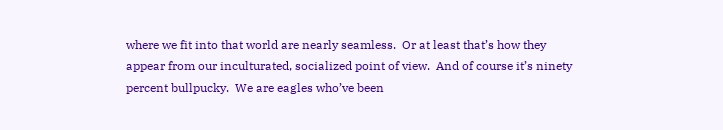where we fit into that world are nearly seamless.  Or at least that’s how they appear from our inculturated, socialized point of view.  And of course it’s ninety percent bullpucky.  We are eagles who’ve been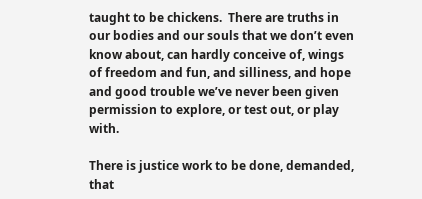taught to be chickens.  There are truths in our bodies and our souls that we don’t even know about, can hardly conceive of, wings of freedom and fun, and silliness, and hope and good trouble we’ve never been given permission to explore, or test out, or play with.

There is justice work to be done, demanded, that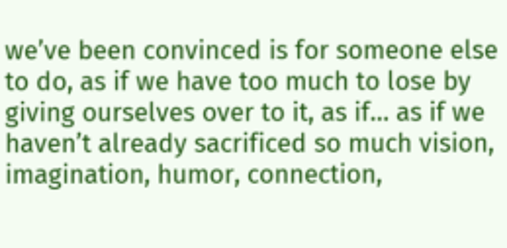we’ve been convinced is for someone else to do, as if we have too much to lose by giving ourselves over to it, as if… as if we haven’t already sacrificed so much vision, imagination, humor, connection,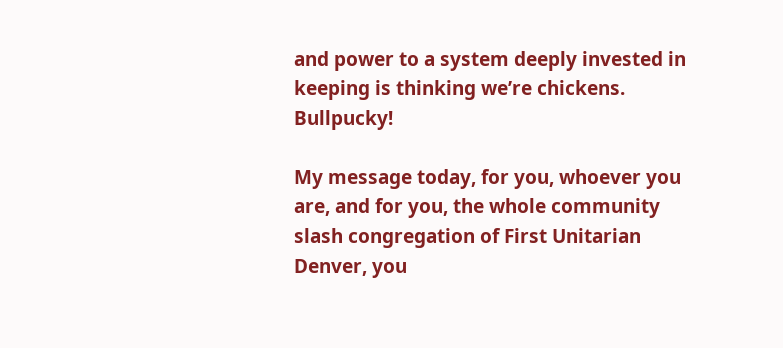and power to a system deeply invested in keeping is thinking we’re chickens.  Bullpucky!

My message today, for you, whoever you are, and for you, the whole community slash congregation of First Unitarian Denver, you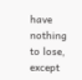have nothing to lose, except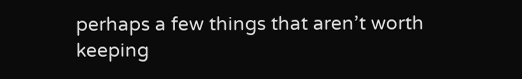perhaps a few things that aren’t worth keeping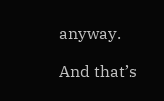anyway.

And that’s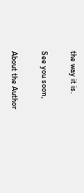the way it is.

See you soon,

About the Author